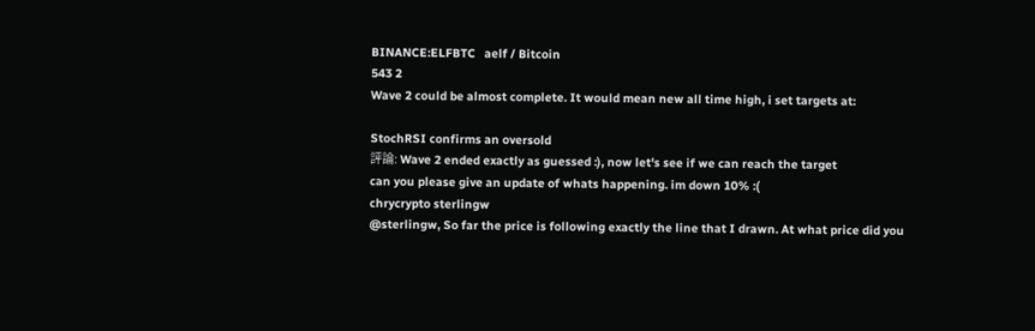BINANCE:ELFBTC   aelf / Bitcoin
543 2
Wave 2 could be almost complete. It would mean new all time high, i set targets at:

StochRSI confirms an oversold
評論: Wave 2 ended exactly as guessed :), now let's see if we can reach the target
can you please give an update of whats happening. im down 10% :(
chrycrypto sterlingw
@sterlingw, So far the price is following exactly the line that I drawn. At what price did you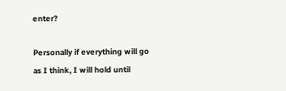enter?

Personally if everything will go as I think, I will hold until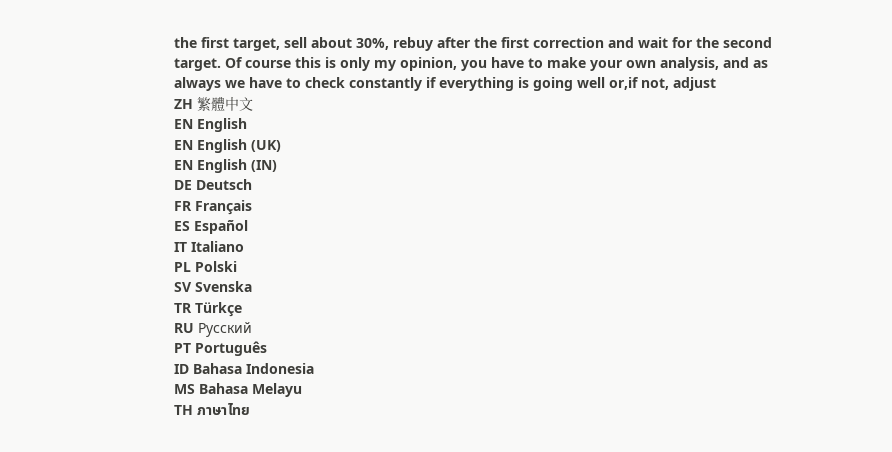the first target, sell about 30%, rebuy after the first correction and wait for the second target. Of course this is only my opinion, you have to make your own analysis, and as always we have to check constantly if everything is going well or,if not, adjust
ZH 繁體中文
EN English
EN English (UK)
EN English (IN)
DE Deutsch
FR Français
ES Español
IT Italiano
PL Polski
SV Svenska
TR Türkçe
RU Русский
PT Português
ID Bahasa Indonesia
MS Bahasa Melayu
TH ภาษาไทย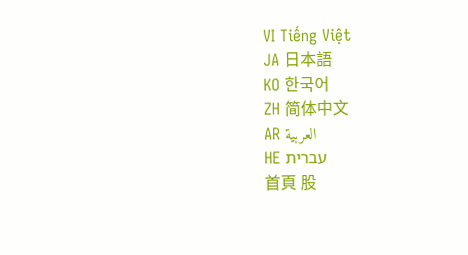VI Tiếng Việt
JA 日本語
KO 한국어
ZH 简体中文
AR العربية
HE עברית
首頁 股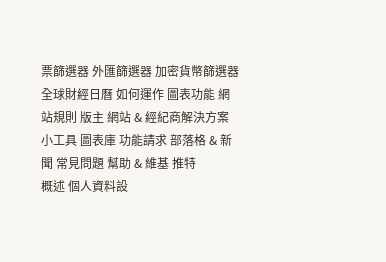票篩選器 外匯篩選器 加密貨幣篩選器 全球財經日曆 如何運作 圖表功能 網站規則 版主 網站 & 經紀商解決方案 小工具 圖表庫 功能請求 部落格 & 新聞 常見問題 幫助 & 維基 推特
概述 個人資料設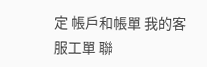定 帳戶和帳單 我的客服工單 聯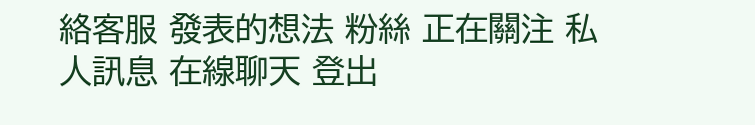絡客服 發表的想法 粉絲 正在關注 私人訊息 在線聊天 登出